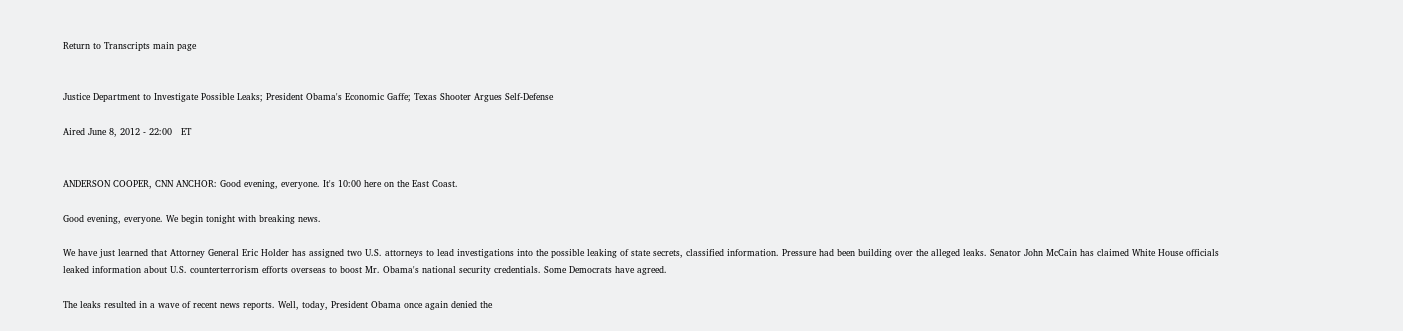Return to Transcripts main page


Justice Department to Investigate Possible Leaks; President Obama's Economic Gaffe; Texas Shooter Argues Self-Defense

Aired June 8, 2012 - 22:00   ET


ANDERSON COOPER, CNN ANCHOR: Good evening, everyone. It's 10:00 here on the East Coast.

Good evening, everyone. We begin tonight with breaking news.

We have just learned that Attorney General Eric Holder has assigned two U.S. attorneys to lead investigations into the possible leaking of state secrets, classified information. Pressure had been building over the alleged leaks. Senator John McCain has claimed White House officials leaked information about U.S. counterterrorism efforts overseas to boost Mr. Obama's national security credentials. Some Democrats have agreed.

The leaks resulted in a wave of recent news reports. Well, today, President Obama once again denied the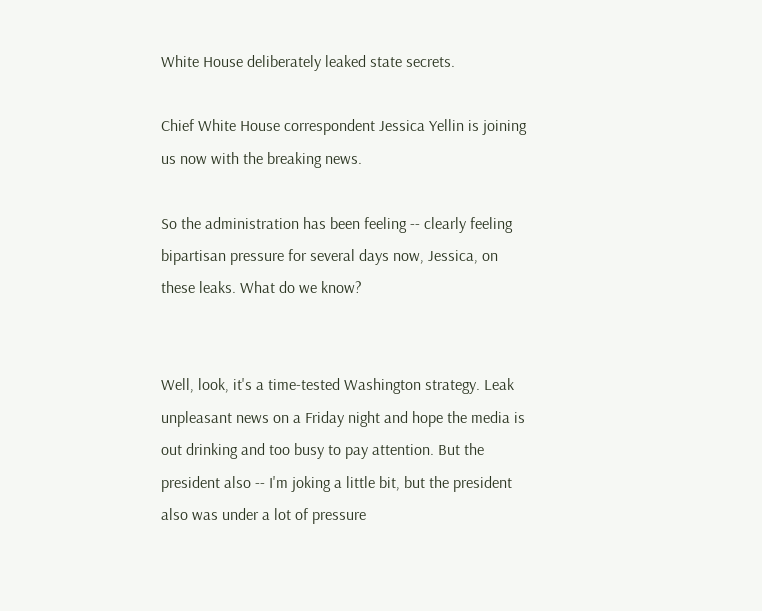White House deliberately leaked state secrets.

Chief White House correspondent Jessica Yellin is joining us now with the breaking news.

So the administration has been feeling -- clearly feeling bipartisan pressure for several days now, Jessica, on these leaks. What do we know?


Well, look, it's a time-tested Washington strategy. Leak unpleasant news on a Friday night and hope the media is out drinking and too busy to pay attention. But the president also -- I'm joking a little bit, but the president also was under a lot of pressure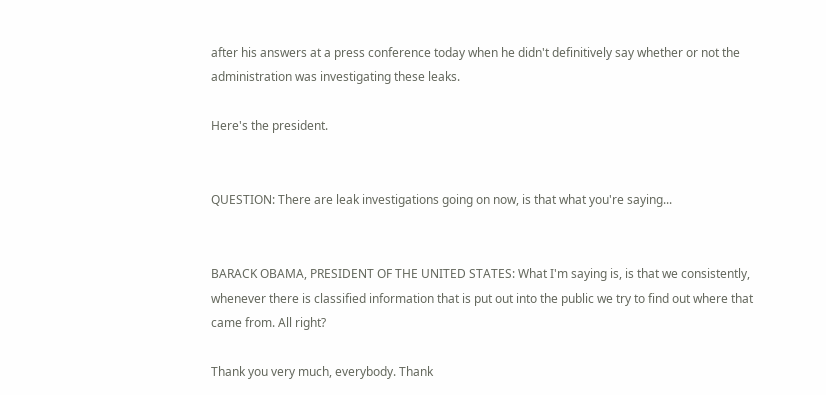after his answers at a press conference today when he didn't definitively say whether or not the administration was investigating these leaks.

Here's the president.


QUESTION: There are leak investigations going on now, is that what you're saying...


BARACK OBAMA, PRESIDENT OF THE UNITED STATES: What I'm saying is, is that we consistently, whenever there is classified information that is put out into the public we try to find out where that came from. All right?

Thank you very much, everybody. Thank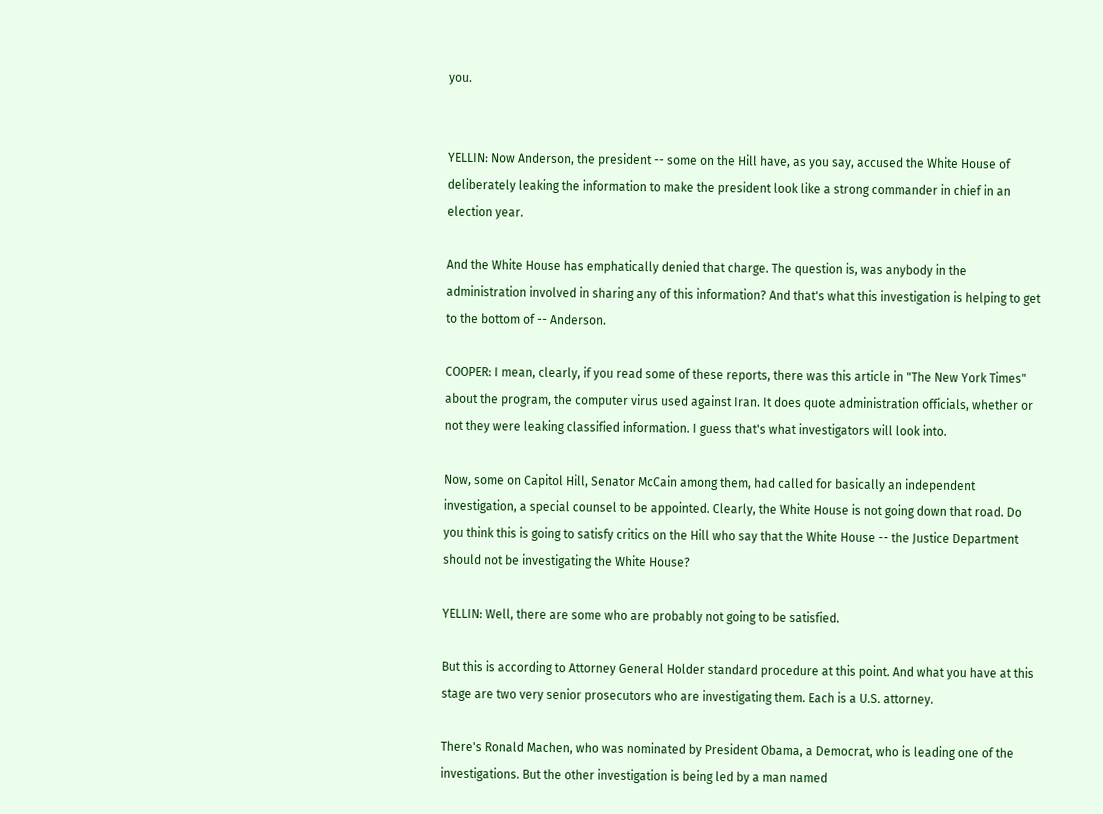you.


YELLIN: Now Anderson, the president -- some on the Hill have, as you say, accused the White House of deliberately leaking the information to make the president look like a strong commander in chief in an election year.

And the White House has emphatically denied that charge. The question is, was anybody in the administration involved in sharing any of this information? And that's what this investigation is helping to get to the bottom of -- Anderson.

COOPER: I mean, clearly, if you read some of these reports, there was this article in "The New York Times" about the program, the computer virus used against Iran. It does quote administration officials, whether or not they were leaking classified information. I guess that's what investigators will look into.

Now, some on Capitol Hill, Senator McCain among them, had called for basically an independent investigation, a special counsel to be appointed. Clearly, the White House is not going down that road. Do you think this is going to satisfy critics on the Hill who say that the White House -- the Justice Department should not be investigating the White House?

YELLIN: Well, there are some who are probably not going to be satisfied.

But this is according to Attorney General Holder standard procedure at this point. And what you have at this stage are two very senior prosecutors who are investigating them. Each is a U.S. attorney.

There's Ronald Machen, who was nominated by President Obama, a Democrat, who is leading one of the investigations. But the other investigation is being led by a man named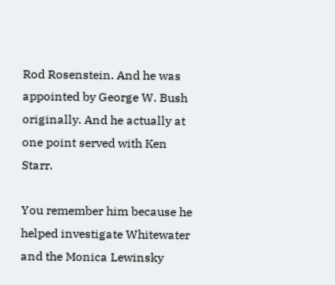Rod Rosenstein. And he was appointed by George W. Bush originally. And he actually at one point served with Ken Starr.

You remember him because he helped investigate Whitewater and the Monica Lewinsky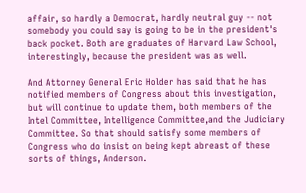affair, so hardly a Democrat, hardly neutral guy -- not somebody you could say is going to be in the president's back pocket. Both are graduates of Harvard Law School, interestingly, because the president was as well.

And Attorney General Eric Holder has said that he has notified members of Congress about this investigation, but will continue to update them, both members of the Intel Committee, Intelligence Committee,and the Judiciary Committee. So that should satisfy some members of Congress who do insist on being kept abreast of these sorts of things, Anderson.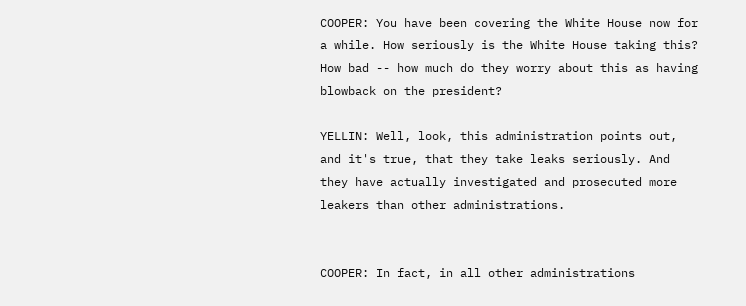COOPER: You have been covering the White House now for a while. How seriously is the White House taking this? How bad -- how much do they worry about this as having blowback on the president?

YELLIN: Well, look, this administration points out, and it's true, that they take leaks seriously. And they have actually investigated and prosecuted more leakers than other administrations.


COOPER: In fact, in all other administrations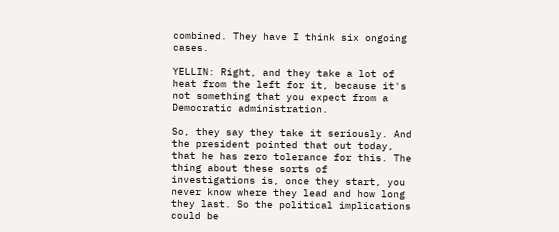combined. They have I think six ongoing cases.

YELLIN: Right, and they take a lot of heat from the left for it, because it's not something that you expect from a Democratic administration.

So, they say they take it seriously. And the president pointed that out today, that he has zero tolerance for this. The thing about these sorts of investigations is, once they start, you never know where they lead and how long they last. So the political implications could be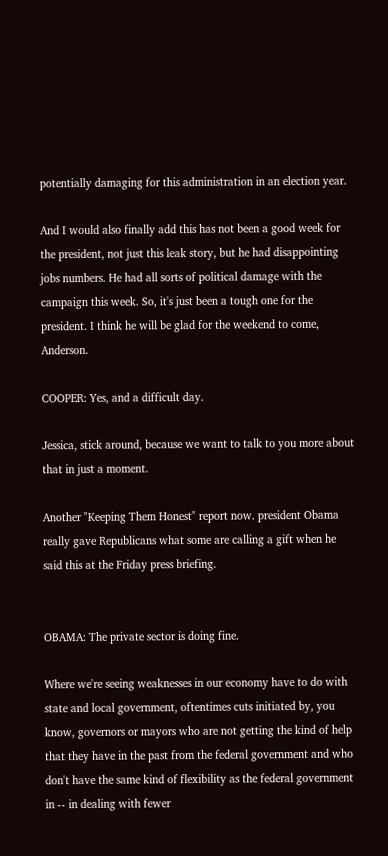potentially damaging for this administration in an election year.

And I would also finally add this has not been a good week for the president, not just this leak story, but he had disappointing jobs numbers. He had all sorts of political damage with the campaign this week. So, it's just been a tough one for the president. I think he will be glad for the weekend to come, Anderson.

COOPER: Yes, and a difficult day.

Jessica, stick around, because we want to talk to you more about that in just a moment.

Another "Keeping Them Honest" report now. president Obama really gave Republicans what some are calling a gift when he said this at the Friday press briefing.


OBAMA: The private sector is doing fine.

Where we're seeing weaknesses in our economy have to do with state and local government, oftentimes cuts initiated by, you know, governors or mayors who are not getting the kind of help that they have in the past from the federal government and who don't have the same kind of flexibility as the federal government in -- in dealing with fewer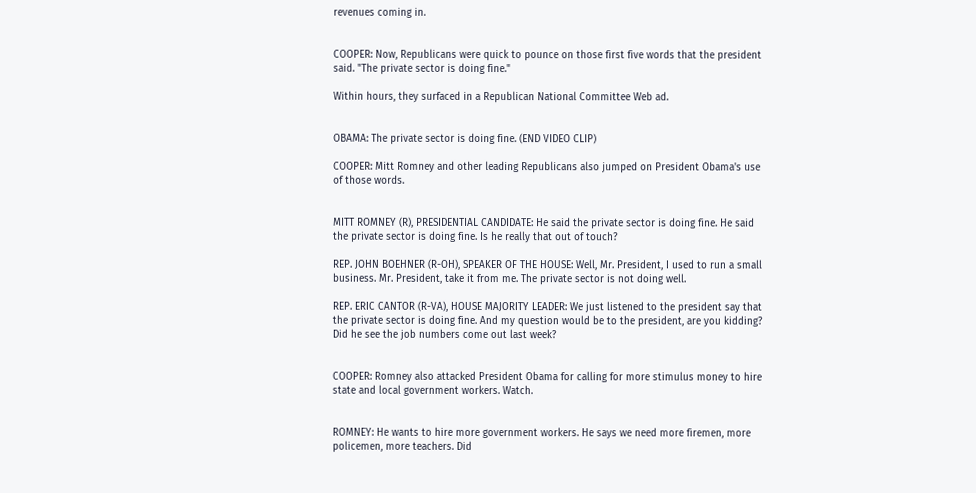revenues coming in.


COOPER: Now, Republicans were quick to pounce on those first five words that the president said. "The private sector is doing fine."

Within hours, they surfaced in a Republican National Committee Web ad.


OBAMA: The private sector is doing fine. (END VIDEO CLIP)

COOPER: Mitt Romney and other leading Republicans also jumped on President Obama's use of those words.


MITT ROMNEY (R), PRESIDENTIAL CANDIDATE: He said the private sector is doing fine. He said the private sector is doing fine. Is he really that out of touch?

REP. JOHN BOEHNER (R-OH), SPEAKER OF THE HOUSE: Well, Mr. President, I used to run a small business. Mr. President, take it from me. The private sector is not doing well.

REP. ERIC CANTOR (R-VA), HOUSE MAJORITY LEADER: We just listened to the president say that the private sector is doing fine. And my question would be to the president, are you kidding? Did he see the job numbers come out last week?


COOPER: Romney also attacked President Obama for calling for more stimulus money to hire state and local government workers. Watch.


ROMNEY: He wants to hire more government workers. He says we need more firemen, more policemen, more teachers. Did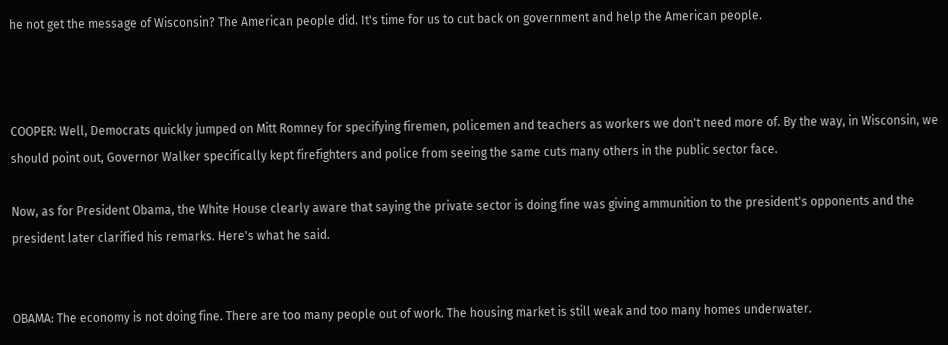he not get the message of Wisconsin? The American people did. It's time for us to cut back on government and help the American people.



COOPER: Well, Democrats quickly jumped on Mitt Romney for specifying firemen, policemen and teachers as workers we don't need more of. By the way, in Wisconsin, we should point out, Governor Walker specifically kept firefighters and police from seeing the same cuts many others in the public sector face.

Now, as for President Obama, the White House clearly aware that saying the private sector is doing fine was giving ammunition to the president's opponents and the president later clarified his remarks. Here's what he said.


OBAMA: The economy is not doing fine. There are too many people out of work. The housing market is still weak and too many homes underwater.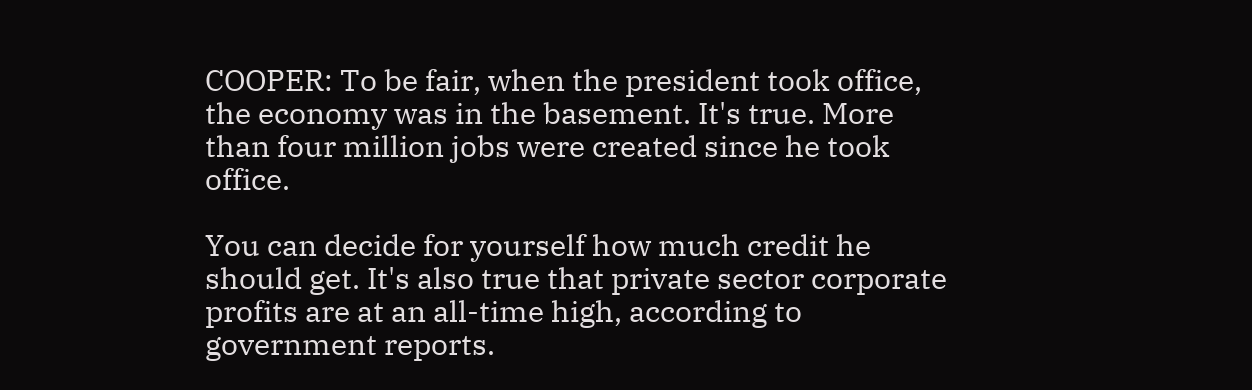COOPER: To be fair, when the president took office, the economy was in the basement. It's true. More than four million jobs were created since he took office.

You can decide for yourself how much credit he should get. It's also true that private sector corporate profits are at an all-time high, according to government reports.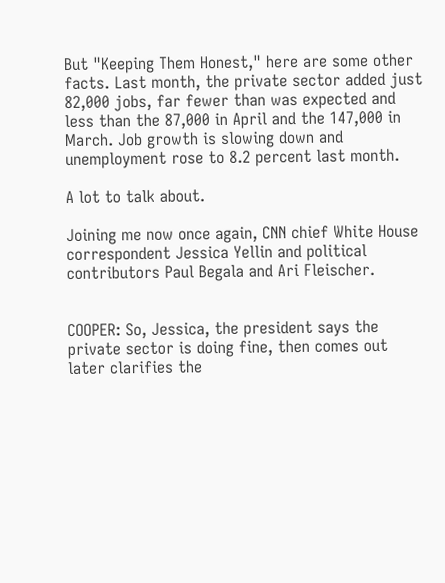But "Keeping Them Honest," here are some other facts. Last month, the private sector added just 82,000 jobs, far fewer than was expected and less than the 87,000 in April and the 147,000 in March. Job growth is slowing down and unemployment rose to 8.2 percent last month.

A lot to talk about.

Joining me now once again, CNN chief White House correspondent Jessica Yellin and political contributors Paul Begala and Ari Fleischer.


COOPER: So, Jessica, the president says the private sector is doing fine, then comes out later clarifies the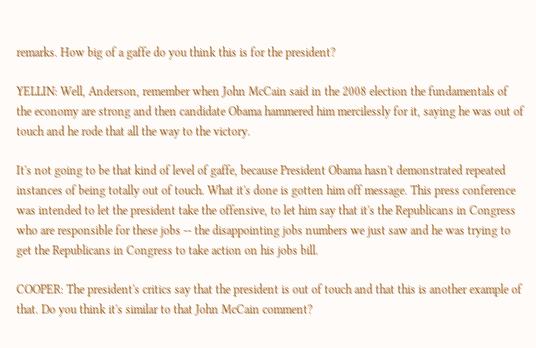remarks. How big of a gaffe do you think this is for the president?

YELLIN: Well, Anderson, remember when John McCain said in the 2008 election the fundamentals of the economy are strong and then candidate Obama hammered him mercilessly for it, saying he was out of touch and he rode that all the way to the victory.

It's not going to be that kind of level of gaffe, because President Obama hasn't demonstrated repeated instances of being totally out of touch. What it's done is gotten him off message. This press conference was intended to let the president take the offensive, to let him say that it's the Republicans in Congress who are responsible for these jobs -- the disappointing jobs numbers we just saw and he was trying to get the Republicans in Congress to take action on his jobs bill.

COOPER: The president's critics say that the president is out of touch and that this is another example of that. Do you think it's similar to that John McCain comment?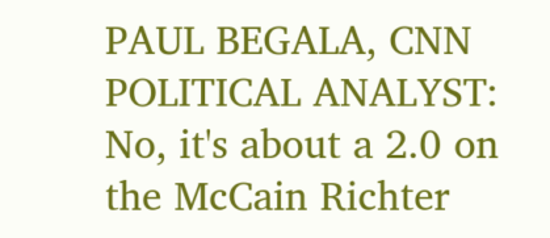PAUL BEGALA, CNN POLITICAL ANALYST: No, it's about a 2.0 on the McCain Richter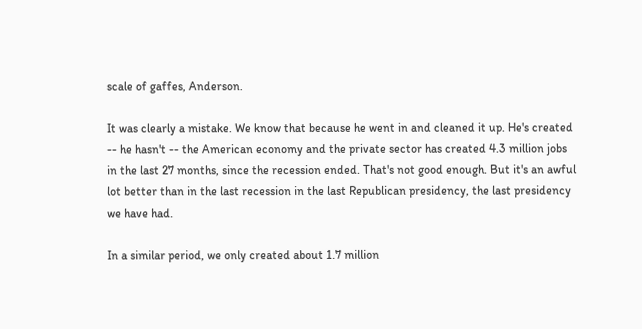scale of gaffes, Anderson.

It was clearly a mistake. We know that because he went in and cleaned it up. He's created -- he hasn't -- the American economy and the private sector has created 4.3 million jobs in the last 27 months, since the recession ended. That's not good enough. But it's an awful lot better than in the last recession in the last Republican presidency, the last presidency we have had.

In a similar period, we only created about 1.7 million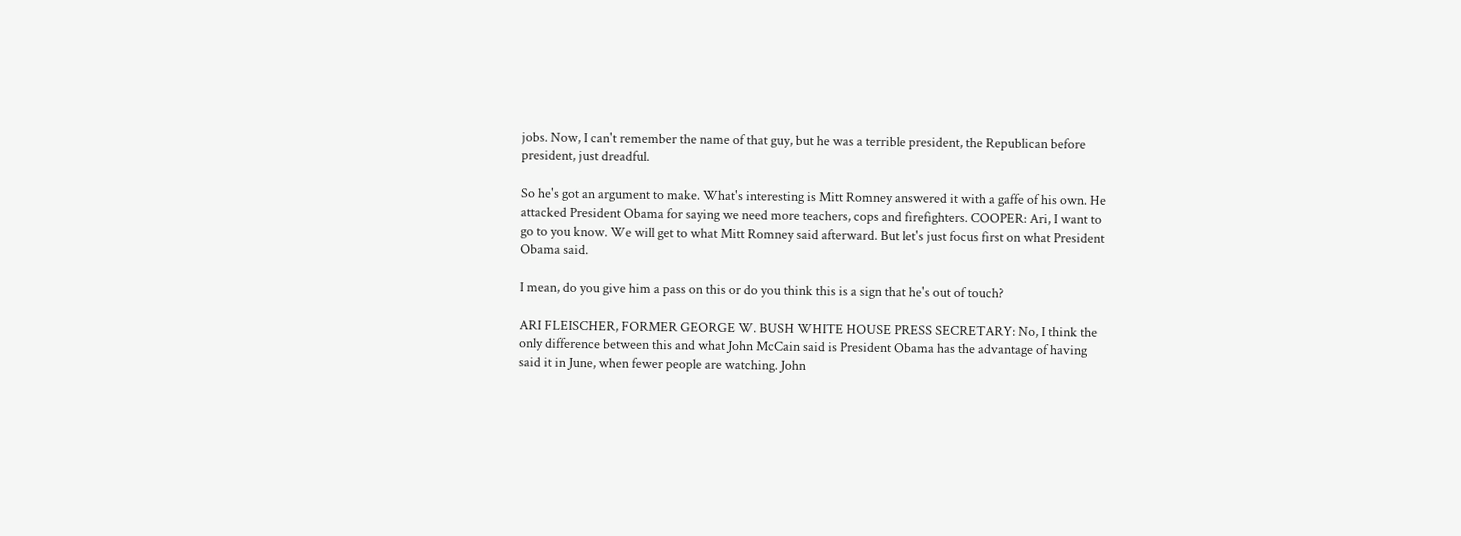jobs. Now, I can't remember the name of that guy, but he was a terrible president, the Republican before president, just dreadful.

So he's got an argument to make. What's interesting is Mitt Romney answered it with a gaffe of his own. He attacked President Obama for saying we need more teachers, cops and firefighters. COOPER: Ari, I want to go to you know. We will get to what Mitt Romney said afterward. But let's just focus first on what President Obama said.

I mean, do you give him a pass on this or do you think this is a sign that he's out of touch?

ARI FLEISCHER, FORMER GEORGE W. BUSH WHITE HOUSE PRESS SECRETARY: No, I think the only difference between this and what John McCain said is President Obama has the advantage of having said it in June, when fewer people are watching. John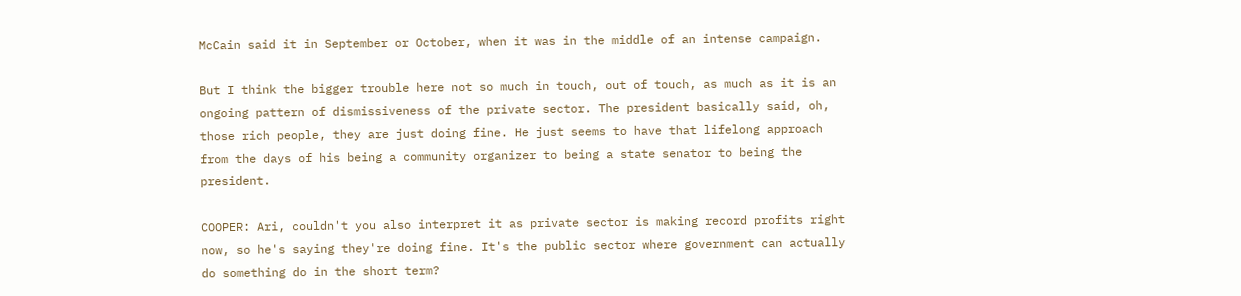McCain said it in September or October, when it was in the middle of an intense campaign.

But I think the bigger trouble here not so much in touch, out of touch, as much as it is an ongoing pattern of dismissiveness of the private sector. The president basically said, oh, those rich people, they are just doing fine. He just seems to have that lifelong approach from the days of his being a community organizer to being a state senator to being the president.

COOPER: Ari, couldn't you also interpret it as private sector is making record profits right now, so he's saying they're doing fine. It's the public sector where government can actually do something do in the short term?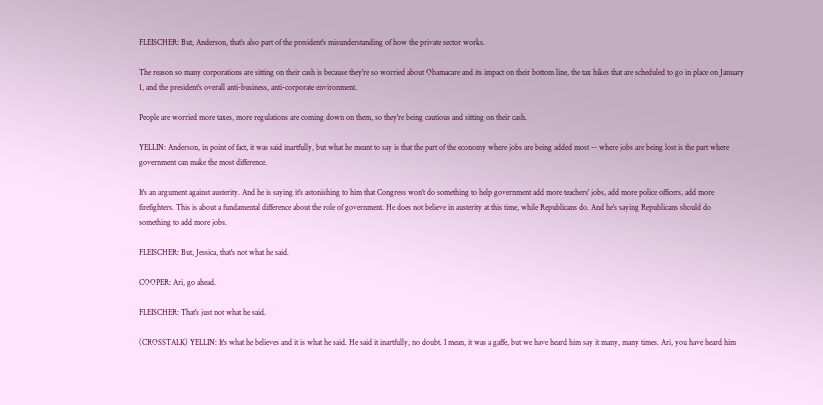FLEISCHER: But, Anderson, that's also part of the president's misunderstanding of how the private sector works.

The reason so many corporations are sitting on their cash is because they're so worried about Obamacare and its impact on their bottom line, the tax hikes that are scheduled to go in place on January 1, and the president's overall anti-business, anti-corporate environment.

People are worried more taxes, more regulations are coming down on them, so they're being cautious and sitting on their cash.

YELLIN: Anderson, in point of fact, it was said inartfully, but what he meant to say is that the part of the economy where jobs are being added most -- where jobs are being lost is the part where government can make the most difference.

It's an argument against austerity. And he is saying it's astonishing to him that Congress won't do something to help government add more teachers' jobs, add more police officers, add more firefighters. This is about a fundamental difference about the role of government. He does not believe in austerity at this time, while Republicans do. And he's saying Republicans should do something to add more jobs.

FLEISCHER: But, Jessica, that's not what he said.

COOPER: Ari, go ahead.

FLEISCHER: That's just not what he said.

(CROSSTALK) YELLIN: It's what he believes and it is what he said. He said it inartfully, no doubt. I mean, it was a gaffe, but we have heard him say it many, many times. Ari, you have heard him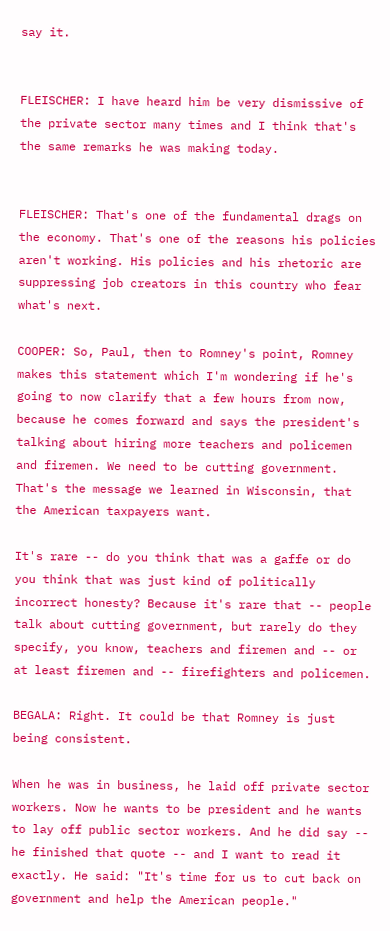say it.


FLEISCHER: I have heard him be very dismissive of the private sector many times and I think that's the same remarks he was making today.


FLEISCHER: That's one of the fundamental drags on the economy. That's one of the reasons his policies aren't working. His policies and his rhetoric are suppressing job creators in this country who fear what's next.

COOPER: So, Paul, then to Romney's point, Romney makes this statement which I'm wondering if he's going to now clarify that a few hours from now, because he comes forward and says the president's talking about hiring more teachers and policemen and firemen. We need to be cutting government. That's the message we learned in Wisconsin, that the American taxpayers want.

It's rare -- do you think that was a gaffe or do you think that was just kind of politically incorrect honesty? Because it's rare that -- people talk about cutting government, but rarely do they specify, you know, teachers and firemen and -- or at least firemen and -- firefighters and policemen.

BEGALA: Right. It could be that Romney is just being consistent.

When he was in business, he laid off private sector workers. Now he wants to be president and he wants to lay off public sector workers. And he did say -- he finished that quote -- and I want to read it exactly. He said: "It's time for us to cut back on government and help the American people."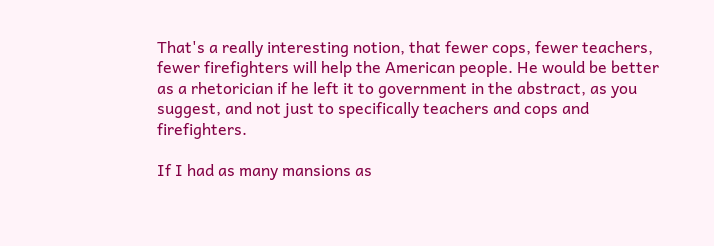That's a really interesting notion, that fewer cops, fewer teachers, fewer firefighters will help the American people. He would be better as a rhetorician if he left it to government in the abstract, as you suggest, and not just to specifically teachers and cops and firefighters.

If I had as many mansions as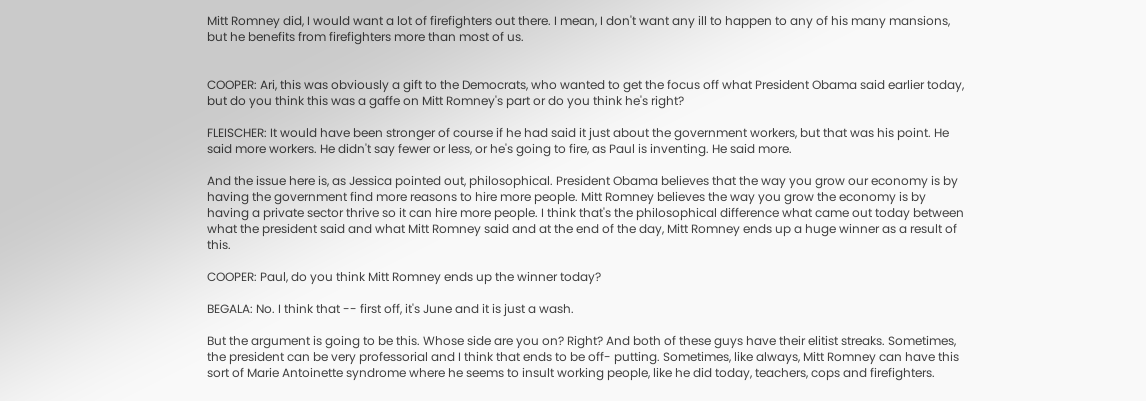Mitt Romney did, I would want a lot of firefighters out there. I mean, I don't want any ill to happen to any of his many mansions, but he benefits from firefighters more than most of us.


COOPER: Ari, this was obviously a gift to the Democrats, who wanted to get the focus off what President Obama said earlier today, but do you think this was a gaffe on Mitt Romney's part or do you think he's right?

FLEISCHER: It would have been stronger of course if he had said it just about the government workers, but that was his point. He said more workers. He didn't say fewer or less, or he's going to fire, as Paul is inventing. He said more.

And the issue here is, as Jessica pointed out, philosophical. President Obama believes that the way you grow our economy is by having the government find more reasons to hire more people. Mitt Romney believes the way you grow the economy is by having a private sector thrive so it can hire more people. I think that's the philosophical difference what came out today between what the president said and what Mitt Romney said and at the end of the day, Mitt Romney ends up a huge winner as a result of this.

COOPER: Paul, do you think Mitt Romney ends up the winner today?

BEGALA: No. I think that -- first off, it's June and it is just a wash.

But the argument is going to be this. Whose side are you on? Right? And both of these guys have their elitist streaks. Sometimes, the president can be very professorial and I think that ends to be off- putting. Sometimes, like always, Mitt Romney can have this sort of Marie Antoinette syndrome where he seems to insult working people, like he did today, teachers, cops and firefighters.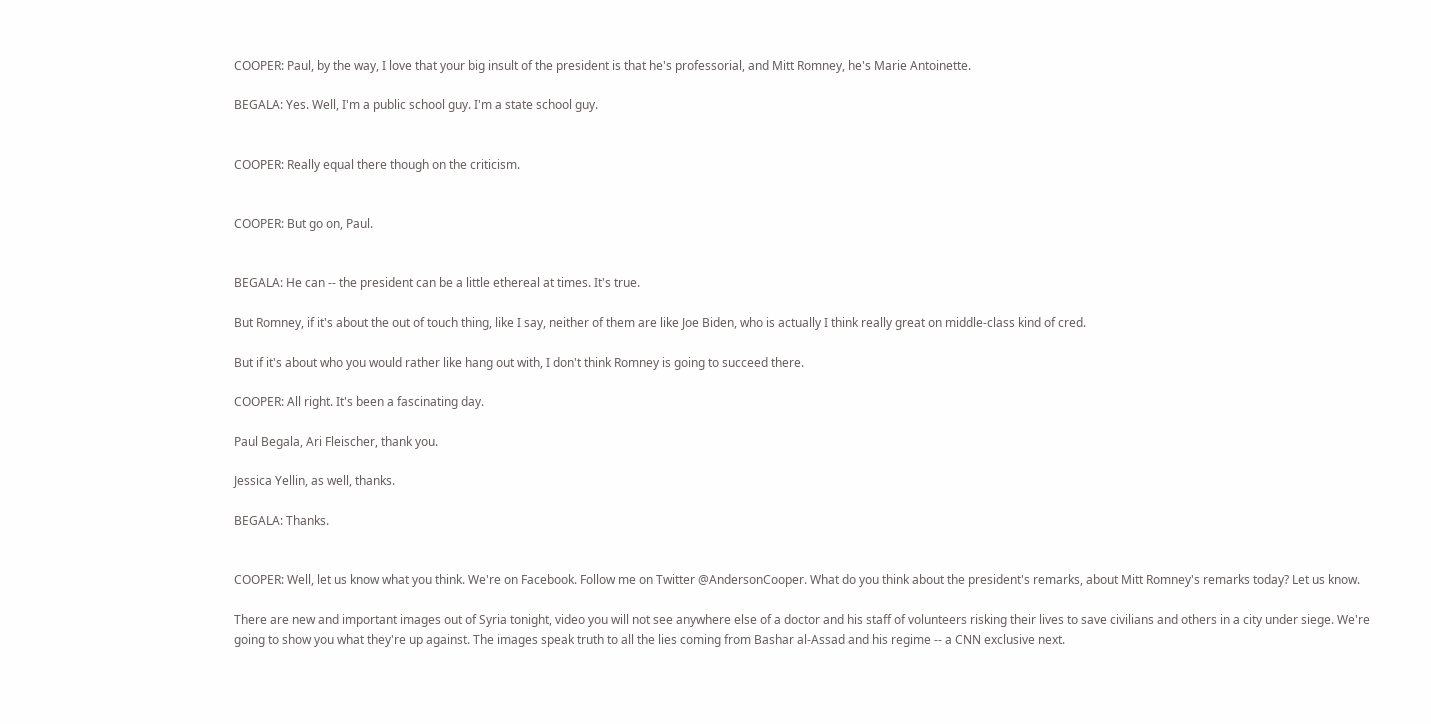COOPER: Paul, by the way, I love that your big insult of the president is that he's professorial, and Mitt Romney, he's Marie Antoinette.

BEGALA: Yes. Well, I'm a public school guy. I'm a state school guy.


COOPER: Really equal there though on the criticism.


COOPER: But go on, Paul.


BEGALA: He can -- the president can be a little ethereal at times. It's true.

But Romney, if it's about the out of touch thing, like I say, neither of them are like Joe Biden, who is actually I think really great on middle-class kind of cred.

But if it's about who you would rather like hang out with, I don't think Romney is going to succeed there.

COOPER: All right. It's been a fascinating day.

Paul Begala, Ari Fleischer, thank you.

Jessica Yellin, as well, thanks.

BEGALA: Thanks.


COOPER: Well, let us know what you think. We're on Facebook. Follow me on Twitter @AndersonCooper. What do you think about the president's remarks, about Mitt Romney's remarks today? Let us know.

There are new and important images out of Syria tonight, video you will not see anywhere else of a doctor and his staff of volunteers risking their lives to save civilians and others in a city under siege. We're going to show you what they're up against. The images speak truth to all the lies coming from Bashar al-Assad and his regime -- a CNN exclusive next.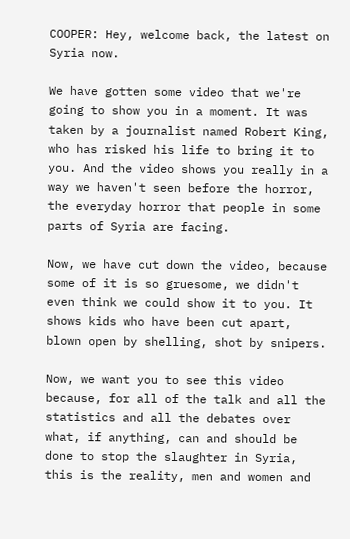COOPER: Hey, welcome back, the latest on Syria now.

We have gotten some video that we're going to show you in a moment. It was taken by a journalist named Robert King, who has risked his life to bring it to you. And the video shows you really in a way we haven't seen before the horror, the everyday horror that people in some parts of Syria are facing.

Now, we have cut down the video, because some of it is so gruesome, we didn't even think we could show it to you. It shows kids who have been cut apart, blown open by shelling, shot by snipers.

Now, we want you to see this video because, for all of the talk and all the statistics and all the debates over what, if anything, can and should be done to stop the slaughter in Syria, this is the reality, men and women and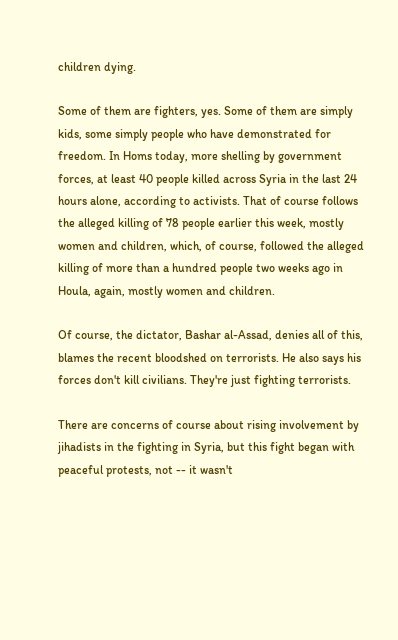children dying.

Some of them are fighters, yes. Some of them are simply kids, some simply people who have demonstrated for freedom. In Homs today, more shelling by government forces, at least 40 people killed across Syria in the last 24 hours alone, according to activists. That of course follows the alleged killing of 78 people earlier this week, mostly women and children, which, of course, followed the alleged killing of more than a hundred people two weeks ago in Houla, again, mostly women and children.

Of course, the dictator, Bashar al-Assad, denies all of this, blames the recent bloodshed on terrorists. He also says his forces don't kill civilians. They're just fighting terrorists.

There are concerns of course about rising involvement by jihadists in the fighting in Syria, but this fight began with peaceful protests, not -- it wasn't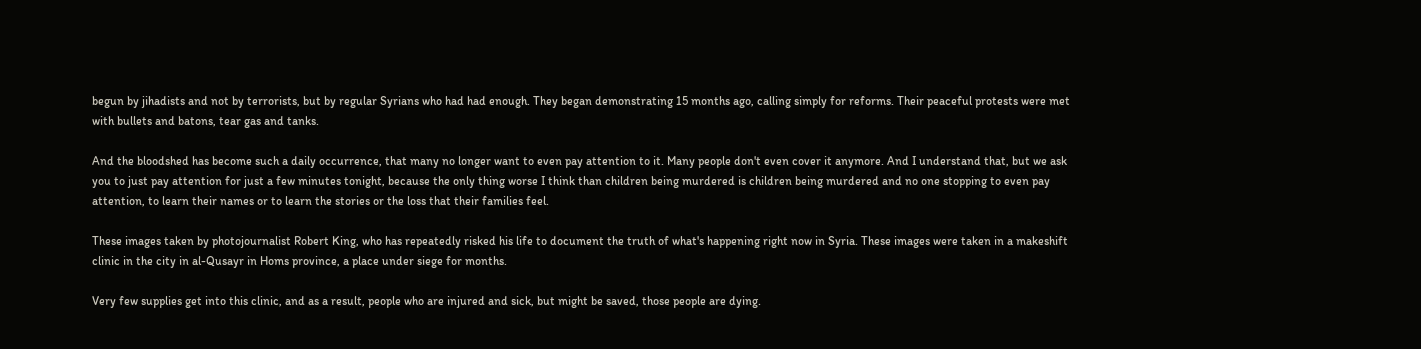begun by jihadists and not by terrorists, but by regular Syrians who had had enough. They began demonstrating 15 months ago, calling simply for reforms. Their peaceful protests were met with bullets and batons, tear gas and tanks.

And the bloodshed has become such a daily occurrence, that many no longer want to even pay attention to it. Many people don't even cover it anymore. And I understand that, but we ask you to just pay attention for just a few minutes tonight, because the only thing worse I think than children being murdered is children being murdered and no one stopping to even pay attention, to learn their names or to learn the stories or the loss that their families feel.

These images taken by photojournalist Robert King, who has repeatedly risked his life to document the truth of what's happening right now in Syria. These images were taken in a makeshift clinic in the city in al-Qusayr in Homs province, a place under siege for months.

Very few supplies get into this clinic, and as a result, people who are injured and sick, but might be saved, those people are dying.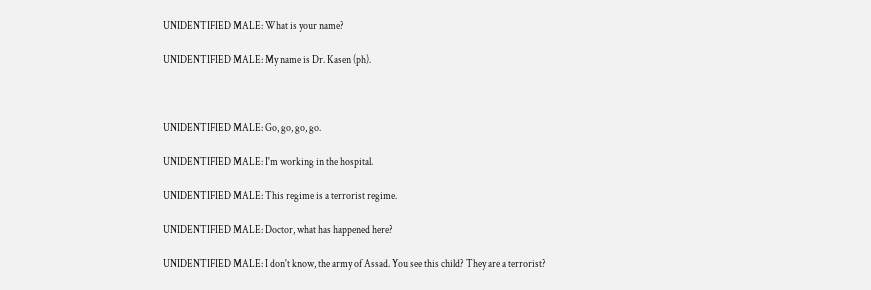UNIDENTIFIED MALE: What is your name?

UNIDENTIFIED MALE: My name is Dr. Kasen (ph).



UNIDENTIFIED MALE: Go, go, go, go.

UNIDENTIFIED MALE: I'm working in the hospital.

UNIDENTIFIED MALE: This regime is a terrorist regime.

UNIDENTIFIED MALE: Doctor, what has happened here?

UNIDENTIFIED MALE: I don't know, the army of Assad. You see this child? They are a terrorist?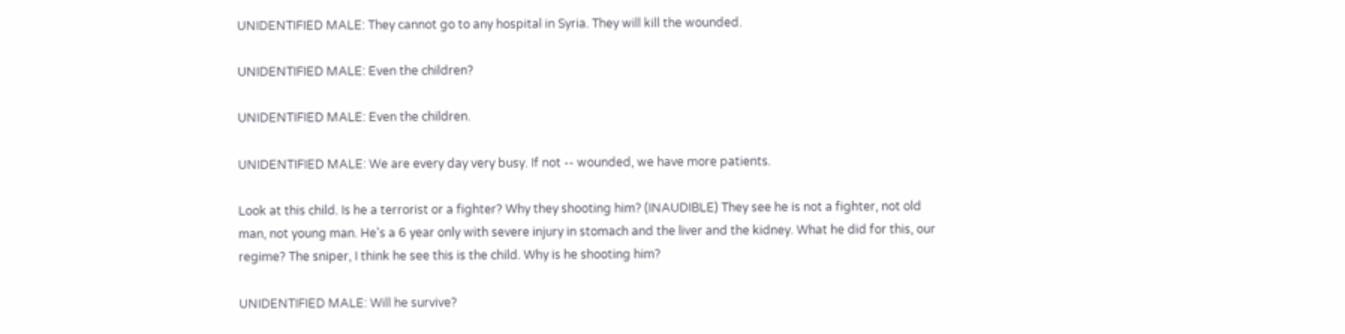UNIDENTIFIED MALE: They cannot go to any hospital in Syria. They will kill the wounded.

UNIDENTIFIED MALE: Even the children?

UNIDENTIFIED MALE: Even the children.

UNIDENTIFIED MALE: We are every day very busy. If not -- wounded, we have more patients.

Look at this child. Is he a terrorist or a fighter? Why they shooting him? (INAUDIBLE) They see he is not a fighter, not old man, not young man. He's a 6 year only with severe injury in stomach and the liver and the kidney. What he did for this, our regime? The sniper, I think he see this is the child. Why is he shooting him?

UNIDENTIFIED MALE: Will he survive?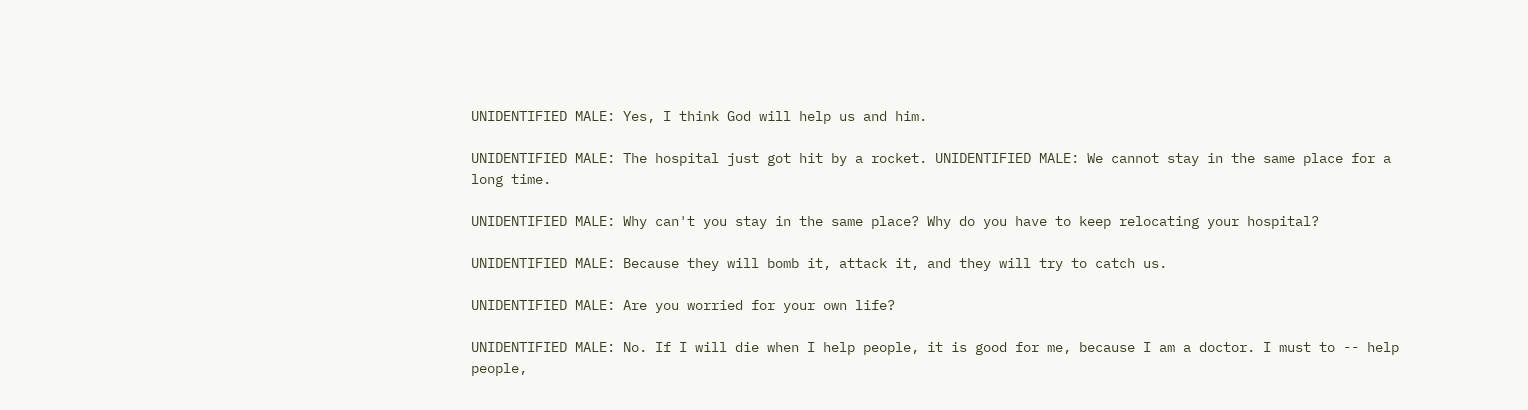UNIDENTIFIED MALE: Yes, I think God will help us and him.

UNIDENTIFIED MALE: The hospital just got hit by a rocket. UNIDENTIFIED MALE: We cannot stay in the same place for a long time.

UNIDENTIFIED MALE: Why can't you stay in the same place? Why do you have to keep relocating your hospital?

UNIDENTIFIED MALE: Because they will bomb it, attack it, and they will try to catch us.

UNIDENTIFIED MALE: Are you worried for your own life?

UNIDENTIFIED MALE: No. If I will die when I help people, it is good for me, because I am a doctor. I must to -- help people,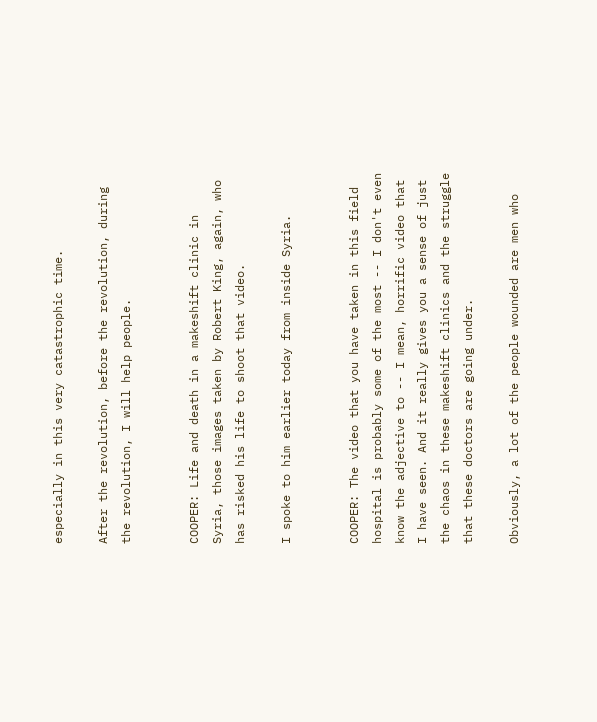especially in this very catastrophic time.

After the revolution, before the revolution, during the revolution, I will help people.


COOPER: Life and death in a makeshift clinic in Syria, those images taken by Robert King, again, who has risked his life to shoot that video.

I spoke to him earlier today from inside Syria.


COOPER: The video that you have taken in this field hospital is probably some of the most -- I don't even know the adjective to -- I mean, horrific video that I have seen. And it really gives you a sense of just the chaos in these makeshift clinics and the struggle that these doctors are going under.

Obviously, a lot of the people wounded are men who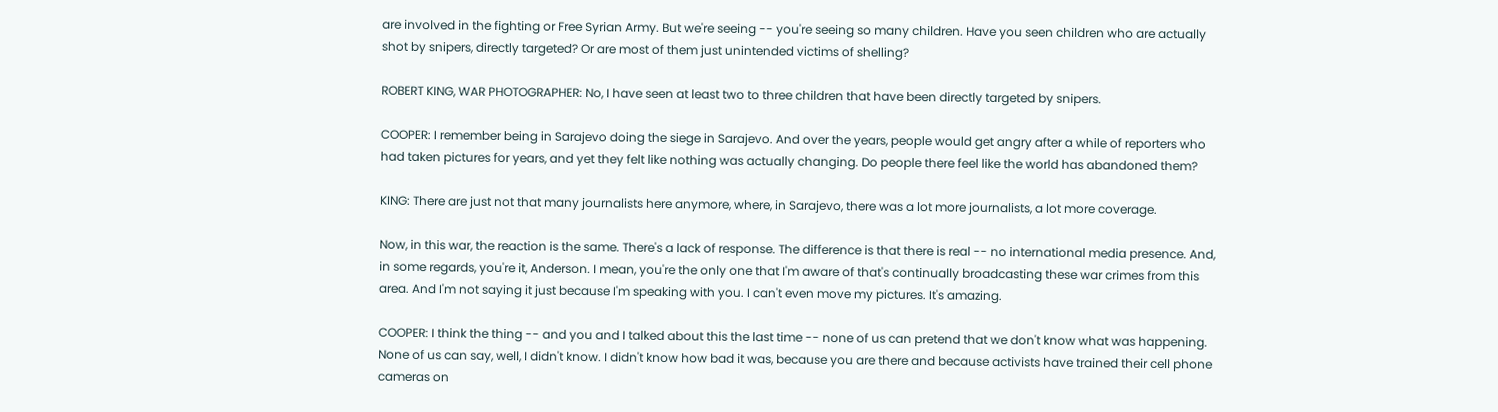are involved in the fighting or Free Syrian Army. But we're seeing -- you're seeing so many children. Have you seen children who are actually shot by snipers, directly targeted? Or are most of them just unintended victims of shelling?

ROBERT KING, WAR PHOTOGRAPHER: No, I have seen at least two to three children that have been directly targeted by snipers.

COOPER: I remember being in Sarajevo doing the siege in Sarajevo. And over the years, people would get angry after a while of reporters who had taken pictures for years, and yet they felt like nothing was actually changing. Do people there feel like the world has abandoned them?

KING: There are just not that many journalists here anymore, where, in Sarajevo, there was a lot more journalists, a lot more coverage.

Now, in this war, the reaction is the same. There's a lack of response. The difference is that there is real -- no international media presence. And, in some regards, you're it, Anderson. I mean, you're the only one that I'm aware of that's continually broadcasting these war crimes from this area. And I'm not saying it just because I'm speaking with you. I can't even move my pictures. It's amazing.

COOPER: I think the thing -- and you and I talked about this the last time -- none of us can pretend that we don't know what was happening. None of us can say, well, I didn't know. I didn't know how bad it was, because you are there and because activists have trained their cell phone cameras on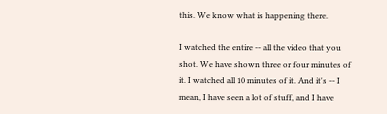this. We know what is happening there.

I watched the entire -- all the video that you shot. We have shown three or four minutes of it. I watched all 10 minutes of it. And it's -- I mean, I have seen a lot of stuff, and I have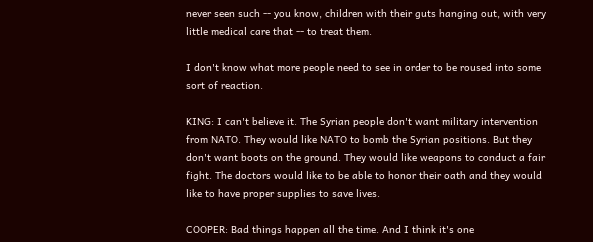never seen such -- you know, children with their guts hanging out, with very little medical care that -- to treat them.

I don't know what more people need to see in order to be roused into some sort of reaction.

KING: I can't believe it. The Syrian people don't want military intervention from NATO. They would like NATO to bomb the Syrian positions. But they don't want boots on the ground. They would like weapons to conduct a fair fight. The doctors would like to be able to honor their oath and they would like to have proper supplies to save lives.

COOPER: Bad things happen all the time. And I think it's one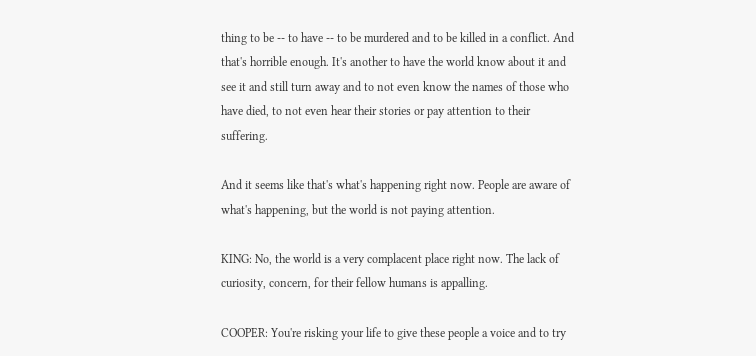thing to be -- to have -- to be murdered and to be killed in a conflict. And that's horrible enough. It's another to have the world know about it and see it and still turn away and to not even know the names of those who have died, to not even hear their stories or pay attention to their suffering.

And it seems like that's what's happening right now. People are aware of what's happening, but the world is not paying attention.

KING: No, the world is a very complacent place right now. The lack of curiosity, concern, for their fellow humans is appalling.

COOPER: You're risking your life to give these people a voice and to try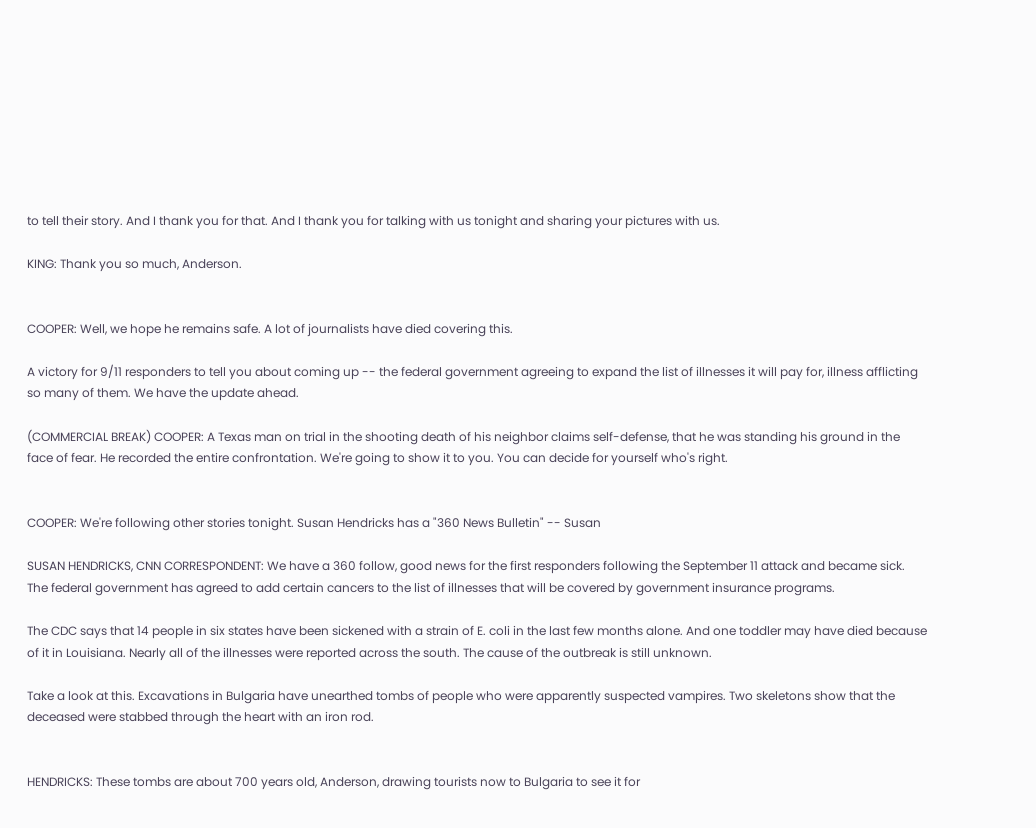to tell their story. And I thank you for that. And I thank you for talking with us tonight and sharing your pictures with us.

KING: Thank you so much, Anderson.


COOPER: Well, we hope he remains safe. A lot of journalists have died covering this.

A victory for 9/11 responders to tell you about coming up -- the federal government agreeing to expand the list of illnesses it will pay for, illness afflicting so many of them. We have the update ahead.

(COMMERCIAL BREAK) COOPER: A Texas man on trial in the shooting death of his neighbor claims self-defense, that he was standing his ground in the face of fear. He recorded the entire confrontation. We're going to show it to you. You can decide for yourself who's right.


COOPER: We're following other stories tonight. Susan Hendricks has a "360 News Bulletin" -- Susan

SUSAN HENDRICKS, CNN CORRESPONDENT: We have a 360 follow, good news for the first responders following the September 11 attack and became sick. The federal government has agreed to add certain cancers to the list of illnesses that will be covered by government insurance programs.

The CDC says that 14 people in six states have been sickened with a strain of E. coli in the last few months alone. And one toddler may have died because of it in Louisiana. Nearly all of the illnesses were reported across the south. The cause of the outbreak is still unknown.

Take a look at this. Excavations in Bulgaria have unearthed tombs of people who were apparently suspected vampires. Two skeletons show that the deceased were stabbed through the heart with an iron rod.


HENDRICKS: These tombs are about 700 years old, Anderson, drawing tourists now to Bulgaria to see it for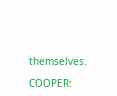themselves.

COOPER: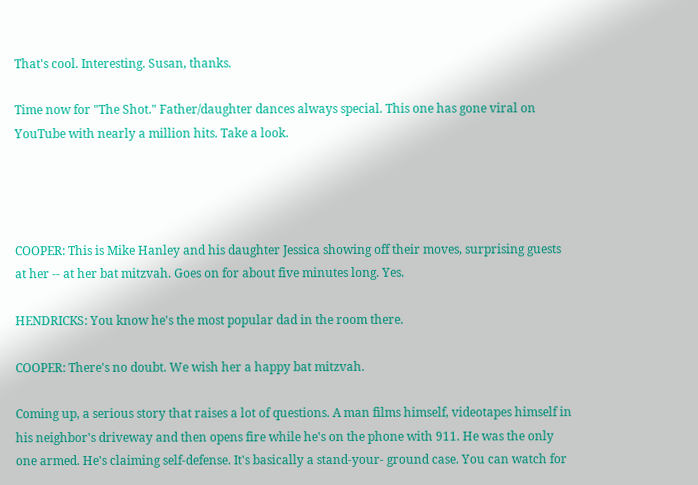That's cool. Interesting. Susan, thanks.

Time now for "The Shot." Father/daughter dances always special. This one has gone viral on YouTube with nearly a million hits. Take a look.




COOPER: This is Mike Hanley and his daughter Jessica showing off their moves, surprising guests at her -- at her bat mitzvah. Goes on for about five minutes long. Yes.

HENDRICKS: You know he's the most popular dad in the room there.

COOPER: There's no doubt. We wish her a happy bat mitzvah.

Coming up, a serious story that raises a lot of questions. A man films himself, videotapes himself in his neighbor's driveway and then opens fire while he's on the phone with 911. He was the only one armed. He's claiming self-defense. It's basically a stand-your- ground case. You can watch for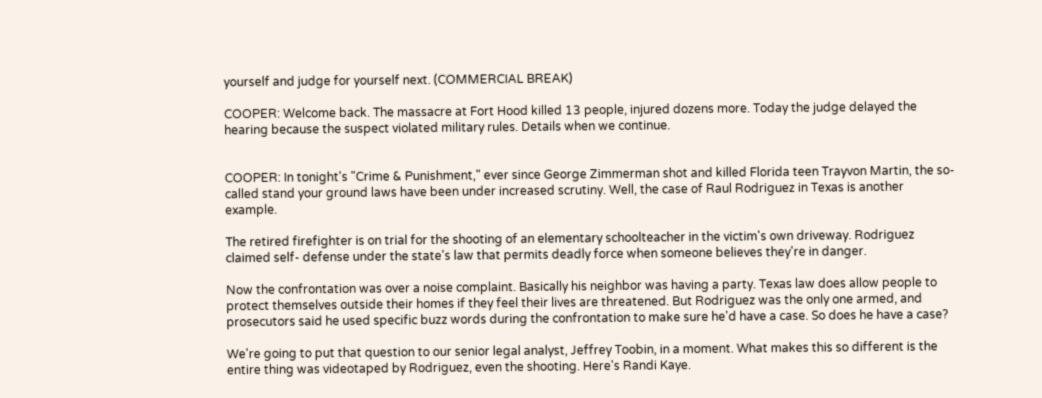yourself and judge for yourself next. (COMMERCIAL BREAK)

COOPER: Welcome back. The massacre at Fort Hood killed 13 people, injured dozens more. Today the judge delayed the hearing because the suspect violated military rules. Details when we continue.


COOPER: In tonight's "Crime & Punishment," ever since George Zimmerman shot and killed Florida teen Trayvon Martin, the so-called stand your ground laws have been under increased scrutiny. Well, the case of Raul Rodriguez in Texas is another example.

The retired firefighter is on trial for the shooting of an elementary schoolteacher in the victim's own driveway. Rodriguez claimed self- defense under the state's law that permits deadly force when someone believes they're in danger.

Now the confrontation was over a noise complaint. Basically his neighbor was having a party. Texas law does allow people to protect themselves outside their homes if they feel their lives are threatened. But Rodriguez was the only one armed, and prosecutors said he used specific buzz words during the confrontation to make sure he'd have a case. So does he have a case?

We're going to put that question to our senior legal analyst, Jeffrey Toobin, in a moment. What makes this so different is the entire thing was videotaped by Rodriguez, even the shooting. Here's Randi Kaye.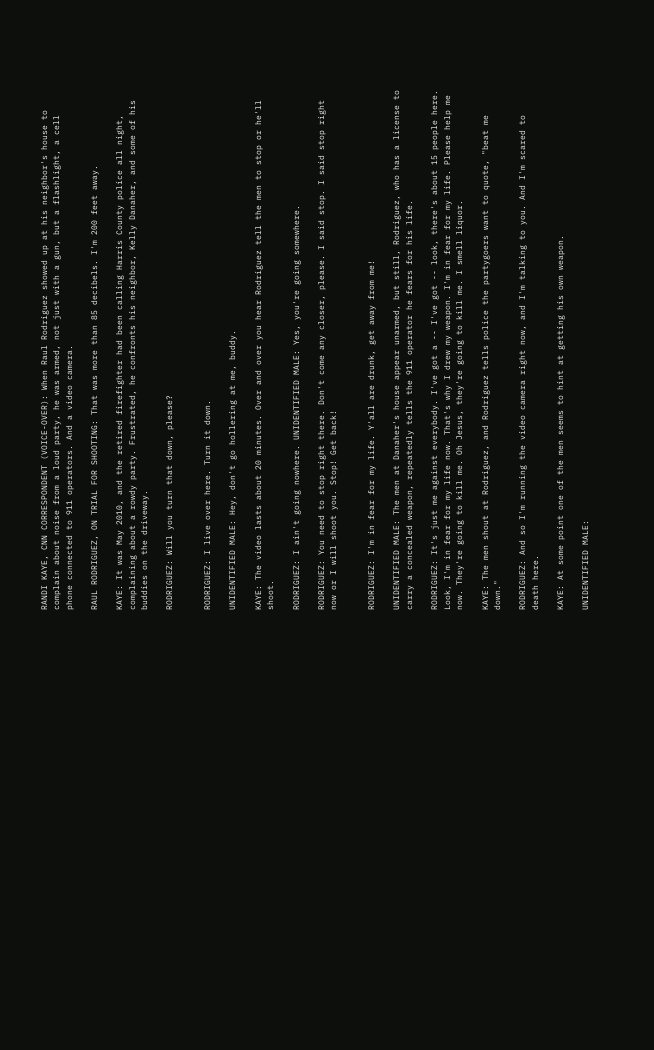RANDI KAYE, CNN CORRESPONDENT (VOICE-OVER): When Raul Rodriguez showed up at his neighbor's house to complain about noise from a loud party, he was armed, not just with a gun, but a flashlight, a cell phone connected to 911 operators. And a video camera.

RAUL RODRIGUEZ, ON TRIAL FOR SHOOTING: That was more than 85 decibels. I'm 200 feet away.

KAYE: It was May 2010, and the retired firefighter had been calling Harris County police all night, complaining about a rowdy party. Frustrated, he confronts his neighbor, Kelly Danaher, and some of his buddies on the driveway.

RODRIGUEZ: Will you turn that down, please?


RODRIGUEZ: I live over here. Turn it down.

UNIDENTIFIED MALE: Hey, don't go hollering at me, buddy.

KAYE: The video lasts about 20 minutes. Over and over you hear Rodriguez tell the men to stop or he'll shoot.

RODRIGUEZ: I ain't going nowhere. UNIDENTIFIED MALE: Yes, you're going somewhere.

RODRIGUEZ: You need to stop right there. Don't come any closer, please. I said stop. I said stop right now or I will shoot you. Stop! Get back!


RODRIGUEZ: I'm in fear for my life. Y'all are drunk, get away from me!

UNIDENTIFIED MALE: The men at Danaher's house appear unarmed, but still, Rodriguez, who has a license to carry a concealed weapon, repeatedly tells the 911 operator he fears for his life.

RODRIGUEZ: It's just me against everybody. I've got a -- I've got -- look, there's about 15 people here. Look, I'm in fear for my life now. That's why I drew my weapon. I'm in fear for my life. Please help me now. They're going to kill me. Oh Jesus, they're going to kill me. I smell liquor.

KAYE: The men shout at Rodriguez, and Rodriguez tells police the partygoers want to quote, "beat me down."

RODRIGUEZ: And so I'm running the video camera right now, and I'm talking to you. And I'm scared to death here.

KAYE: At some point one of the men seems to hint at getting his own weapon.

UNIDENTIFIED MALE: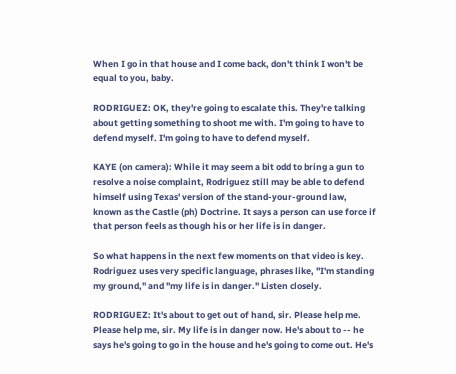When I go in that house and I come back, don't think I won't be equal to you, baby.

RODRIGUEZ: OK, they're going to escalate this. They're talking about getting something to shoot me with. I'm going to have to defend myself. I'm going to have to defend myself.

KAYE (on camera): While it may seem a bit odd to bring a gun to resolve a noise complaint, Rodriguez still may be able to defend himself using Texas' version of the stand-your-ground law, known as the Castle (ph) Doctrine. It says a person can use force if that person feels as though his or her life is in danger.

So what happens in the next few moments on that video is key. Rodriguez uses very specific language, phrases like, "I'm standing my ground," and "my life is in danger." Listen closely.

RODRIGUEZ: It's about to get out of hand, sir. Please help me. Please help me, sir. My life is in danger now. He's about to -- he says he's going to go in the house and he's going to come out. He's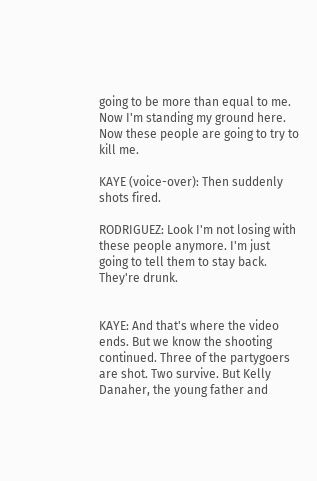going to be more than equal to me. Now I'm standing my ground here. Now these people are going to try to kill me.

KAYE (voice-over): Then suddenly shots fired.

RODRIGUEZ: Look I'm not losing with these people anymore. I'm just going to tell them to stay back. They're drunk.


KAYE: And that's where the video ends. But we know the shooting continued. Three of the partygoers are shot. Two survive. But Kelly Danaher, the young father and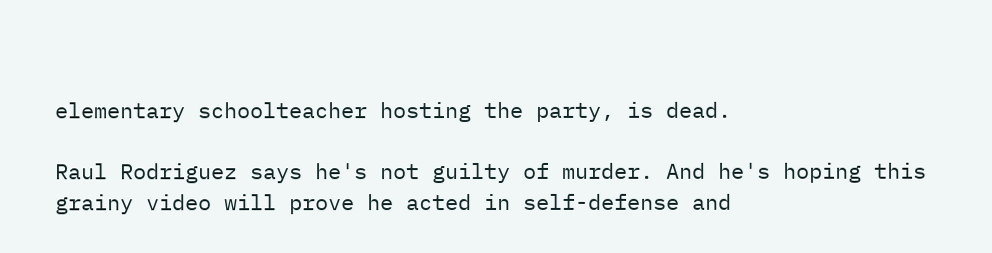elementary schoolteacher hosting the party, is dead.

Raul Rodriguez says he's not guilty of murder. And he's hoping this grainy video will prove he acted in self-defense and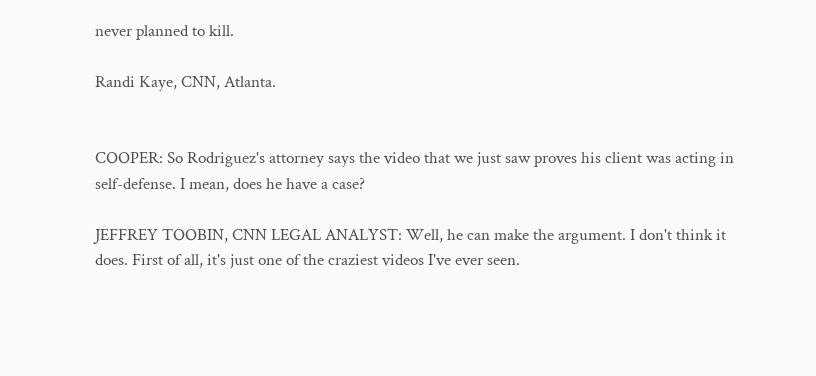never planned to kill.

Randi Kaye, CNN, Atlanta.


COOPER: So Rodriguez's attorney says the video that we just saw proves his client was acting in self-defense. I mean, does he have a case?

JEFFREY TOOBIN, CNN LEGAL ANALYST: Well, he can make the argument. I don't think it does. First of all, it's just one of the craziest videos I've ever seen.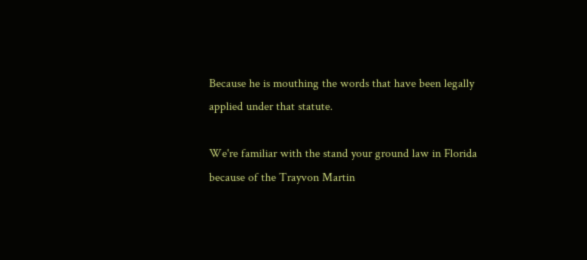Because he is mouthing the words that have been legally applied under that statute.

We're familiar with the stand your ground law in Florida because of the Trayvon Martin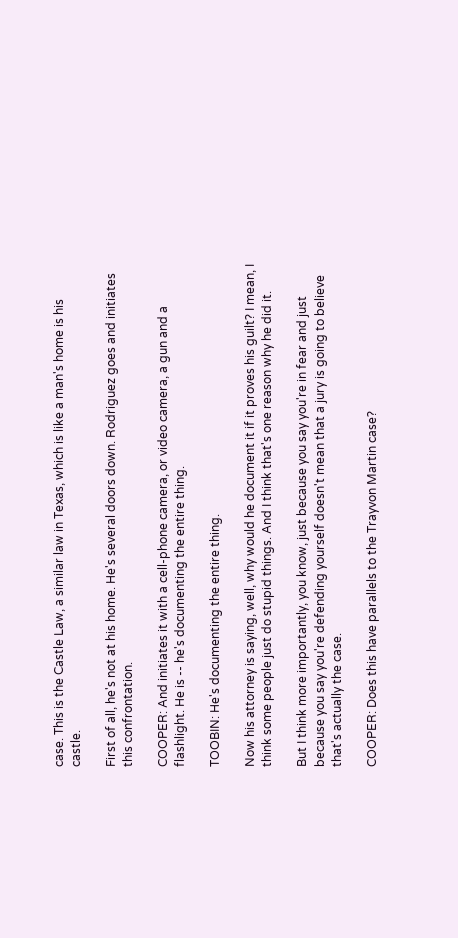case. This is the Castle Law, a similar law in Texas, which is like a man's home is his castle.

First of all, he's not at his home. He's several doors down. Rodriguez goes and initiates this confrontation.

COOPER: And initiates it with a cell-phone camera, or video camera, a gun and a flashlight. He is -- he's documenting the entire thing.

TOOBIN: He's documenting the entire thing.

Now his attorney is saying, well, why would he document it if it proves his guilt? I mean, I think some people just do stupid things. And I think that's one reason why he did it.

But I think more importantly, you know, just because you say you're in fear and just because you say you're defending yourself doesn't mean that a jury is going to believe that's actually the case.

COOPER: Does this have parallels to the Trayvon Martin case?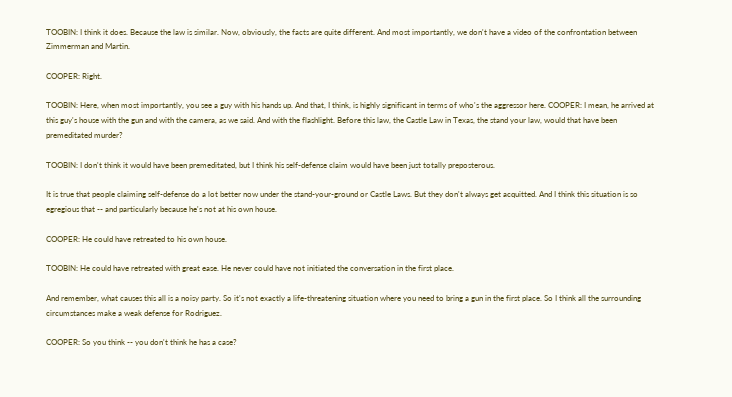TOOBIN: I think it does. Because the law is similar. Now, obviously, the facts are quite different. And most importantly, we don't have a video of the confrontation between Zimmerman and Martin.

COOPER: Right.

TOOBIN: Here, when most importantly, you see a guy with his hands up. And that, I think, is highly significant in terms of who's the aggressor here. COOPER: I mean, he arrived at this guy's house with the gun and with the camera, as we said. And with the flashlight. Before this law, the Castle Law in Texas, the stand your law, would that have been premeditated murder?

TOOBIN: I don't think it would have been premeditated, but I think his self-defense claim would have been just totally preposterous.

It is true that people claiming self-defense do a lot better now under the stand-your-ground or Castle Laws. But they don't always get acquitted. And I think this situation is so egregious that -- and particularly because he's not at his own house.

COOPER: He could have retreated to his own house.

TOOBIN: He could have retreated with great ease. He never could have not initiated the conversation in the first place.

And remember, what causes this all is a noisy party. So it's not exactly a life-threatening situation where you need to bring a gun in the first place. So I think all the surrounding circumstances make a weak defense for Rodriguez.

COOPER: So you think -- you don't think he has a case?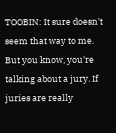TOOBIN: It sure doesn't seem that way to me. But you know, you're talking about a jury. If juries are really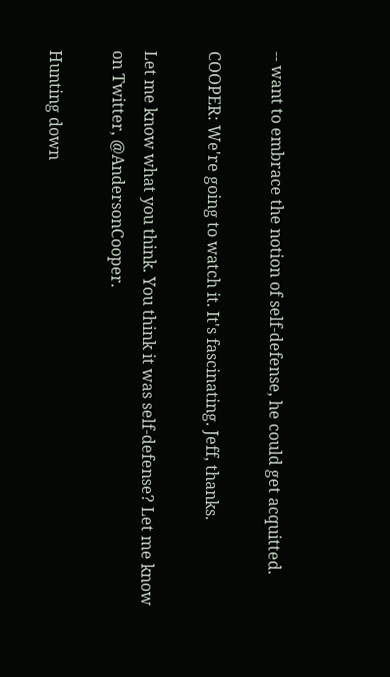-- want to embrace the notion of self-defense, he could get acquitted.

COOPER: We're going to watch it. It's fascinating. Jeff, thanks.

Let me know what you think. You think it was self-defense? Let me know on Twitter, @AndersonCooper.

Hunting down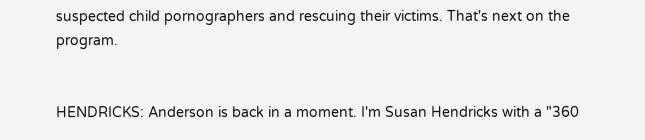suspected child pornographers and rescuing their victims. That's next on the program.


HENDRICKS: Anderson is back in a moment. I'm Susan Hendricks with a "360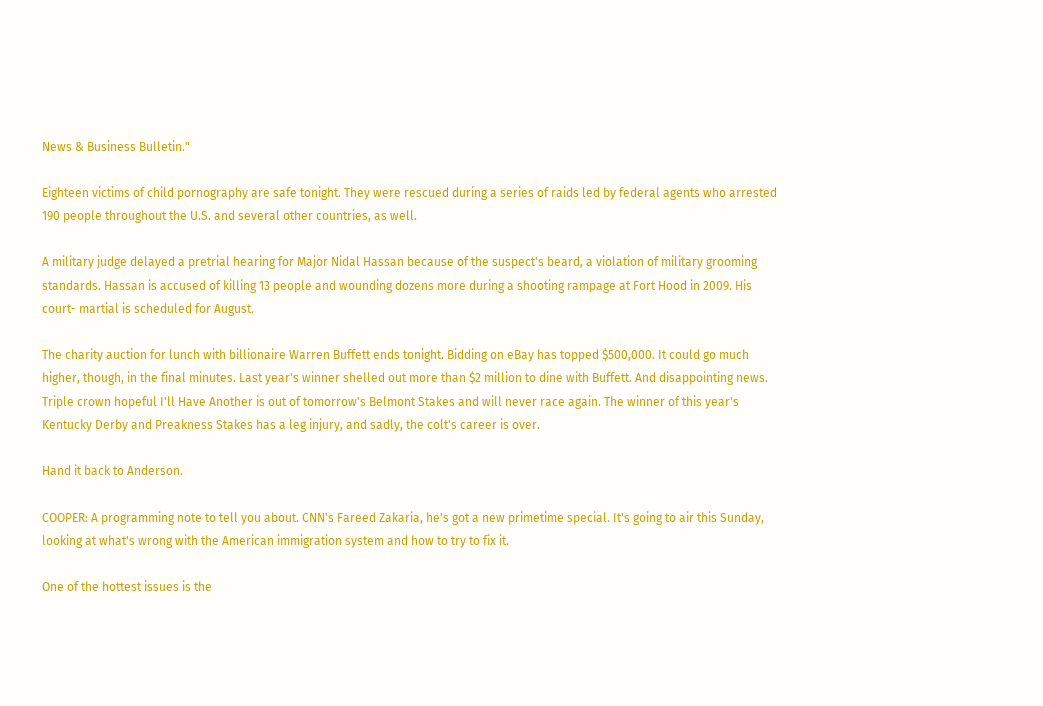News & Business Bulletin."

Eighteen victims of child pornography are safe tonight. They were rescued during a series of raids led by federal agents who arrested 190 people throughout the U.S. and several other countries, as well.

A military judge delayed a pretrial hearing for Major Nidal Hassan because of the suspect's beard, a violation of military grooming standards. Hassan is accused of killing 13 people and wounding dozens more during a shooting rampage at Fort Hood in 2009. His court- martial is scheduled for August.

The charity auction for lunch with billionaire Warren Buffett ends tonight. Bidding on eBay has topped $500,000. It could go much higher, though, in the final minutes. Last year's winner shelled out more than $2 million to dine with Buffett. And disappointing news. Triple crown hopeful I'll Have Another is out of tomorrow's Belmont Stakes and will never race again. The winner of this year's Kentucky Derby and Preakness Stakes has a leg injury, and sadly, the colt's career is over.

Hand it back to Anderson.

COOPER: A programming note to tell you about. CNN's Fareed Zakaria, he's got a new primetime special. It's going to air this Sunday, looking at what's wrong with the American immigration system and how to try to fix it.

One of the hottest issues is the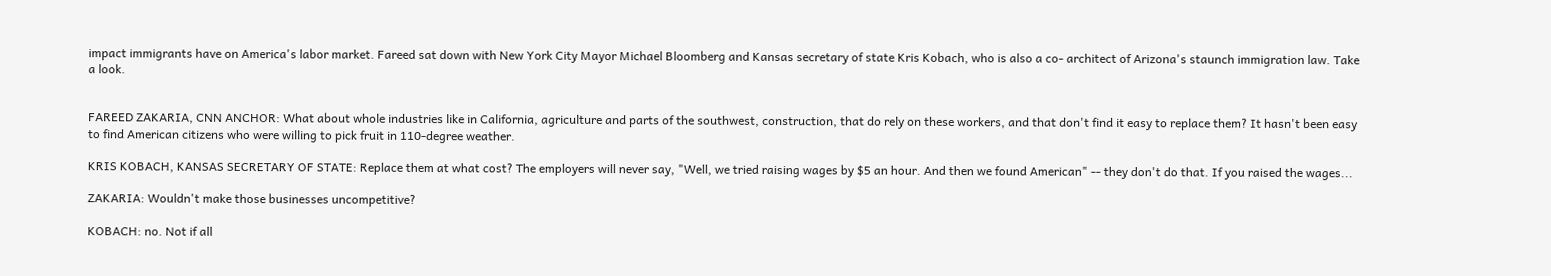impact immigrants have on America's labor market. Fareed sat down with New York City Mayor Michael Bloomberg and Kansas secretary of state Kris Kobach, who is also a co- architect of Arizona's staunch immigration law. Take a look.


FAREED ZAKARIA, CNN ANCHOR: What about whole industries like in California, agriculture and parts of the southwest, construction, that do rely on these workers, and that don't find it easy to replace them? It hasn't been easy to find American citizens who were willing to pick fruit in 110-degree weather.

KRIS KOBACH, KANSAS SECRETARY OF STATE: Replace them at what cost? The employers will never say, "Well, we tried raising wages by $5 an hour. And then we found American" -- they don't do that. If you raised the wages...

ZAKARIA: Wouldn't make those businesses uncompetitive?

KOBACH: no. Not if all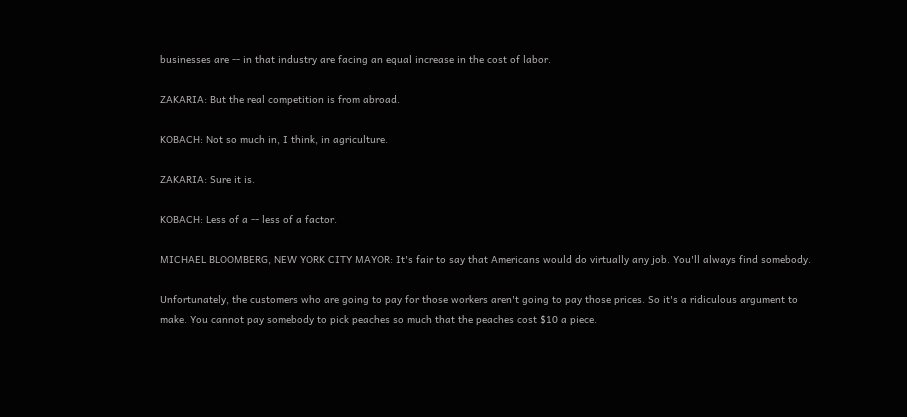businesses are -- in that industry are facing an equal increase in the cost of labor.

ZAKARIA: But the real competition is from abroad.

KOBACH: Not so much in, I think, in agriculture.

ZAKARIA: Sure it is.

KOBACH: Less of a -- less of a factor.

MICHAEL BLOOMBERG, NEW YORK CITY MAYOR: It's fair to say that Americans would do virtually any job. You'll always find somebody.

Unfortunately, the customers who are going to pay for those workers aren't going to pay those prices. So it's a ridiculous argument to make. You cannot pay somebody to pick peaches so much that the peaches cost $10 a piece.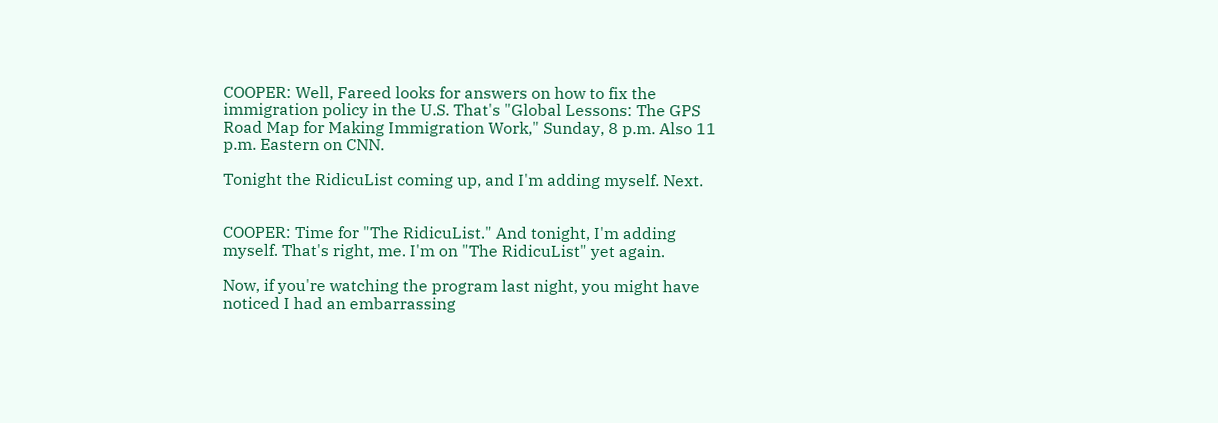COOPER: Well, Fareed looks for answers on how to fix the immigration policy in the U.S. That's "Global Lessons: The GPS Road Map for Making Immigration Work," Sunday, 8 p.m. Also 11 p.m. Eastern on CNN.

Tonight the RidicuList coming up, and I'm adding myself. Next.


COOPER: Time for "The RidicuList." And tonight, I'm adding myself. That's right, me. I'm on "The RidicuList" yet again.

Now, if you're watching the program last night, you might have noticed I had an embarrassing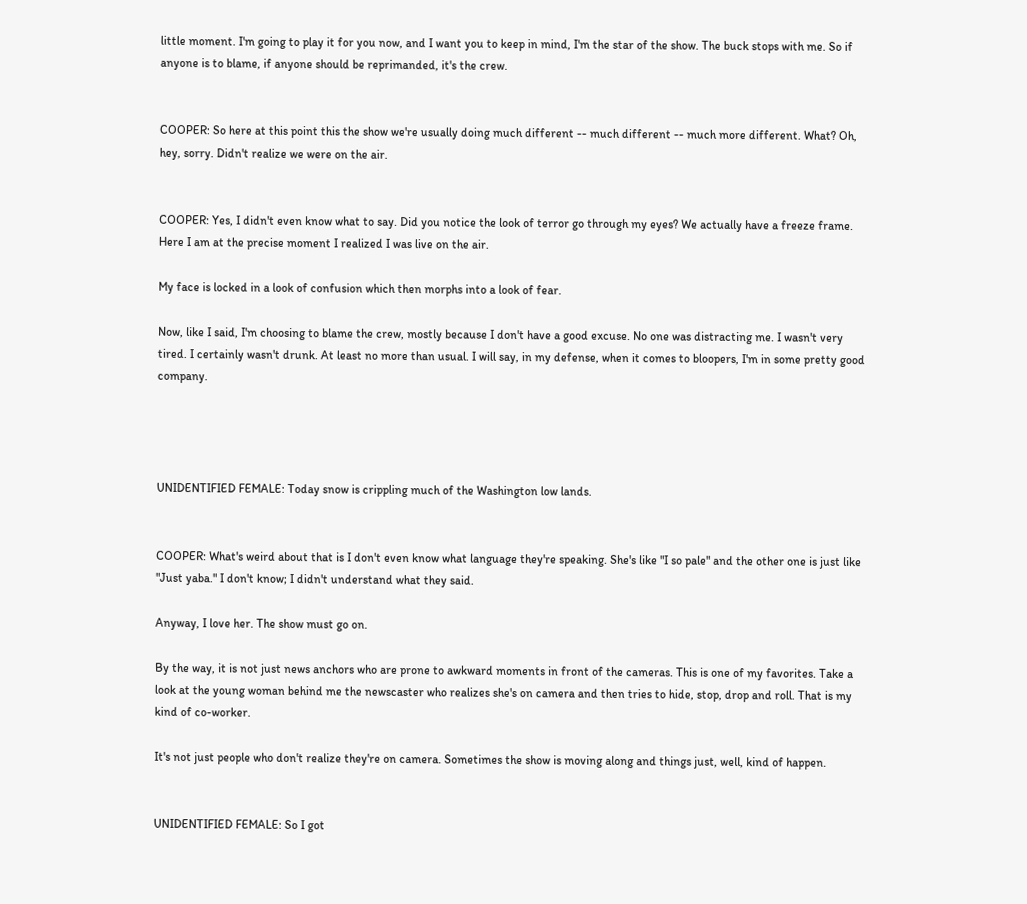little moment. I'm going to play it for you now, and I want you to keep in mind, I'm the star of the show. The buck stops with me. So if anyone is to blame, if anyone should be reprimanded, it's the crew.


COOPER: So here at this point this the show we're usually doing much different -- much different -- much more different. What? Oh, hey, sorry. Didn't realize we were on the air.


COOPER: Yes, I didn't even know what to say. Did you notice the look of terror go through my eyes? We actually have a freeze frame. Here I am at the precise moment I realized I was live on the air.

My face is locked in a look of confusion which then morphs into a look of fear.

Now, like I said, I'm choosing to blame the crew, mostly because I don't have a good excuse. No one was distracting me. I wasn't very tired. I certainly wasn't drunk. At least no more than usual. I will say, in my defense, when it comes to bloopers, I'm in some pretty good company.




UNIDENTIFIED FEMALE: Today snow is crippling much of the Washington low lands.


COOPER: What's weird about that is I don't even know what language they're speaking. She's like "I so pale" and the other one is just like "Just yaba." I don't know; I didn't understand what they said.

Anyway, I love her. The show must go on.

By the way, it is not just news anchors who are prone to awkward moments in front of the cameras. This is one of my favorites. Take a look at the young woman behind me the newscaster who realizes she's on camera and then tries to hide, stop, drop and roll. That is my kind of co-worker.

It's not just people who don't realize they're on camera. Sometimes the show is moving along and things just, well, kind of happen.


UNIDENTIFIED FEMALE: So I got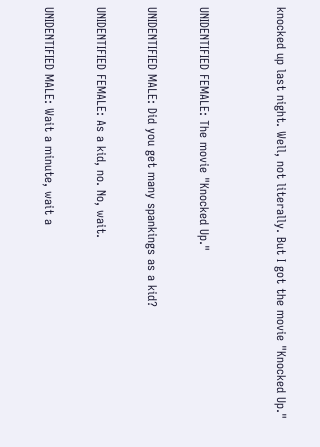knocked up last night. Well, not literally. But I got the movie "Knocked Up."


UNIDENTIFIED FEMALE: The movie "Knocked Up."

UNIDENTIFIED MALE: Did you get many spankings as a kid?

UNIDENTIFIED FEMALE: As a kid, no. No, wait.

UNIDENTIFIED MALE: Wait a minute, wait a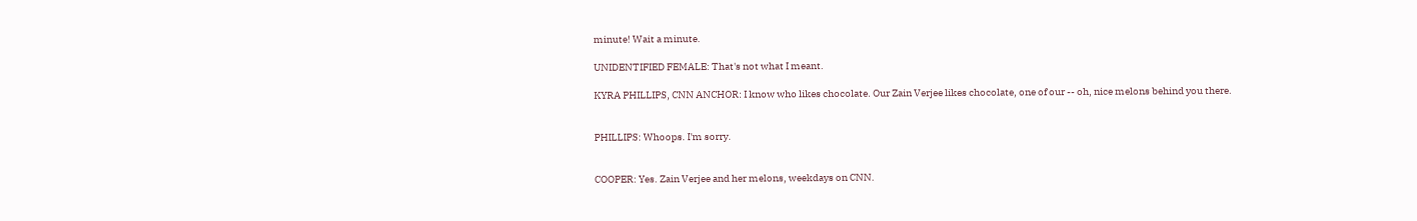minute! Wait a minute.

UNIDENTIFIED FEMALE: That's not what I meant.

KYRA PHILLIPS, CNN ANCHOR: I know who likes chocolate. Our Zain Verjee likes chocolate, one of our -- oh, nice melons behind you there.


PHILLIPS: Whoops. I'm sorry.


COOPER: Yes. Zain Verjee and her melons, weekdays on CNN.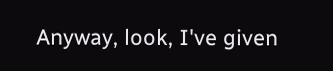Anyway, look, I've given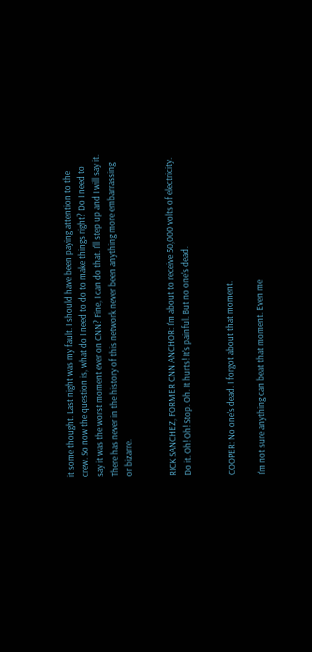it some thought. Last night was my fault. I should have been paying attention to the crew. So now the question is, what do I need to do to make things right? Do I need to say it was the worst moment ever on CNN? Fine, I can do that. I'll step up and I will say it. There has never in the history of this network never been anything more embarrassing or bizarre.


RICK SANCHEZ, FORMER CNN ANCHOR: I'm about to receive 50,000 volts of electricity. Do it. Oh! Oh! Stop. Oh. It hurts! It's painful. But no one's dead.


COOPER: No one's dead. I forgot about that moment.

I'm not sure anything can beat that moment. Even me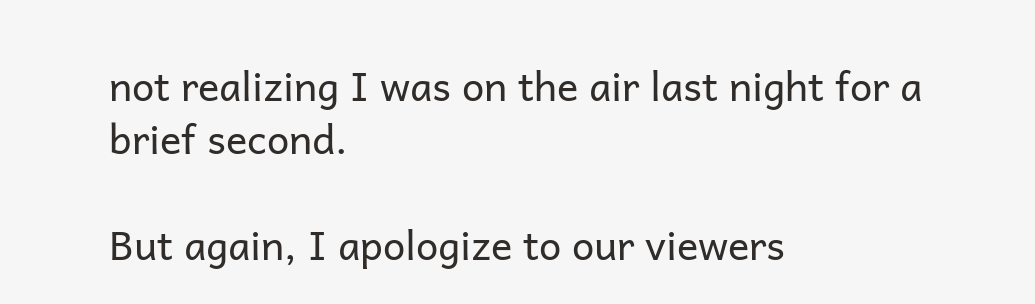not realizing I was on the air last night for a brief second.

But again, I apologize to our viewers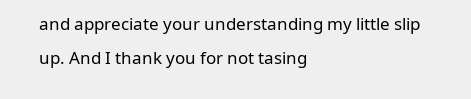and appreciate your understanding my little slip up. And I thank you for not tasing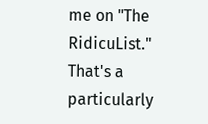me on "The RidicuList." That's a particularly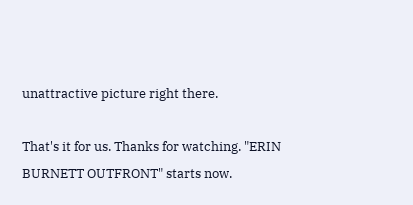unattractive picture right there.

That's it for us. Thanks for watching. "ERIN BURNETT OUTFRONT" starts now.